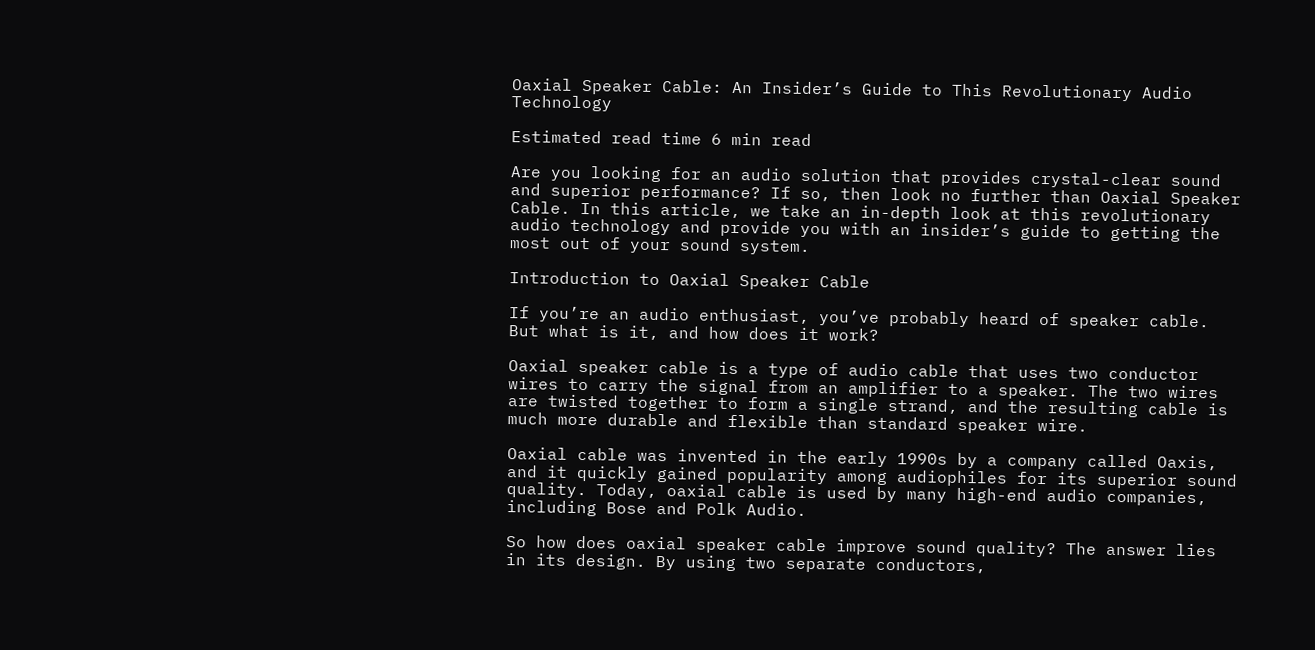Oaxial Speaker Cable: An Insider’s Guide to This Revolutionary Audio Technology

Estimated read time 6 min read

Are you looking for an audio solution that provides crystal-clear sound and superior performance? If so, then look no further than Oaxial Speaker Cable. In this article, we take an in-depth look at this revolutionary audio technology and provide you with an insider’s guide to getting the most out of your sound system.

Introduction to Oaxial Speaker Cable

If you’re an audio enthusiast, you’ve probably heard of speaker cable. But what is it, and how does it work?

Oaxial speaker cable is a type of audio cable that uses two conductor wires to carry the signal from an amplifier to a speaker. The two wires are twisted together to form a single strand, and the resulting cable is much more durable and flexible than standard speaker wire.

Oaxial cable was invented in the early 1990s by a company called Oaxis, and it quickly gained popularity among audiophiles for its superior sound quality. Today, oaxial cable is used by many high-end audio companies, including Bose and Polk Audio.

So how does oaxial speaker cable improve sound quality? The answer lies in its design. By using two separate conductors,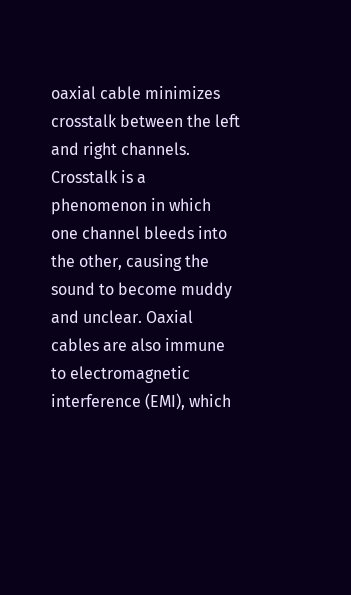oaxial cable minimizes crosstalk between the left and right channels. Crosstalk is a phenomenon in which one channel bleeds into the other, causing the sound to become muddy and unclear. Oaxial cables are also immune to electromagnetic interference (EMI), which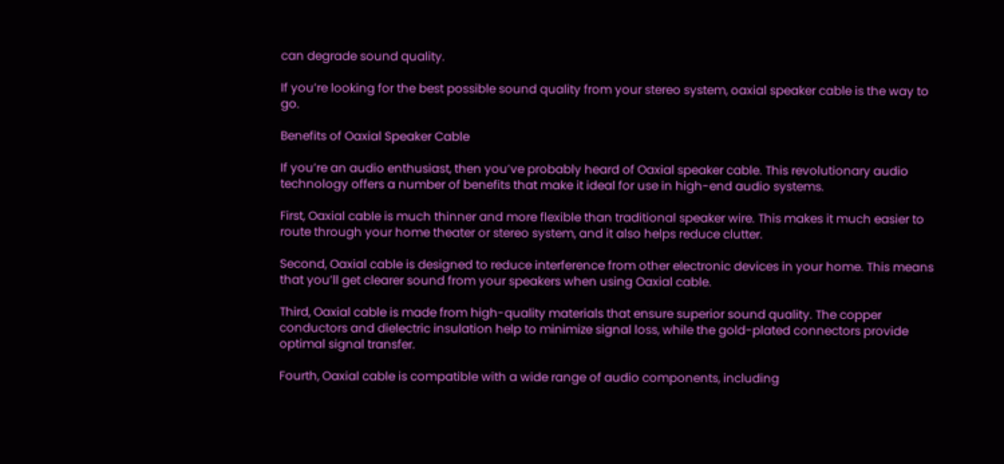can degrade sound quality.

If you’re looking for the best possible sound quality from your stereo system, oaxial speaker cable is the way to go.

Benefits of Oaxial Speaker Cable

If you’re an audio enthusiast, then you’ve probably heard of Oaxial speaker cable. This revolutionary audio technology offers a number of benefits that make it ideal for use in high-end audio systems.

First, Oaxial cable is much thinner and more flexible than traditional speaker wire. This makes it much easier to route through your home theater or stereo system, and it also helps reduce clutter.

Second, Oaxial cable is designed to reduce interference from other electronic devices in your home. This means that you’ll get clearer sound from your speakers when using Oaxial cable.

Third, Oaxial cable is made from high-quality materials that ensure superior sound quality. The copper conductors and dielectric insulation help to minimize signal loss, while the gold-plated connectors provide optimal signal transfer.

Fourth, Oaxial cable is compatible with a wide range of audio components, including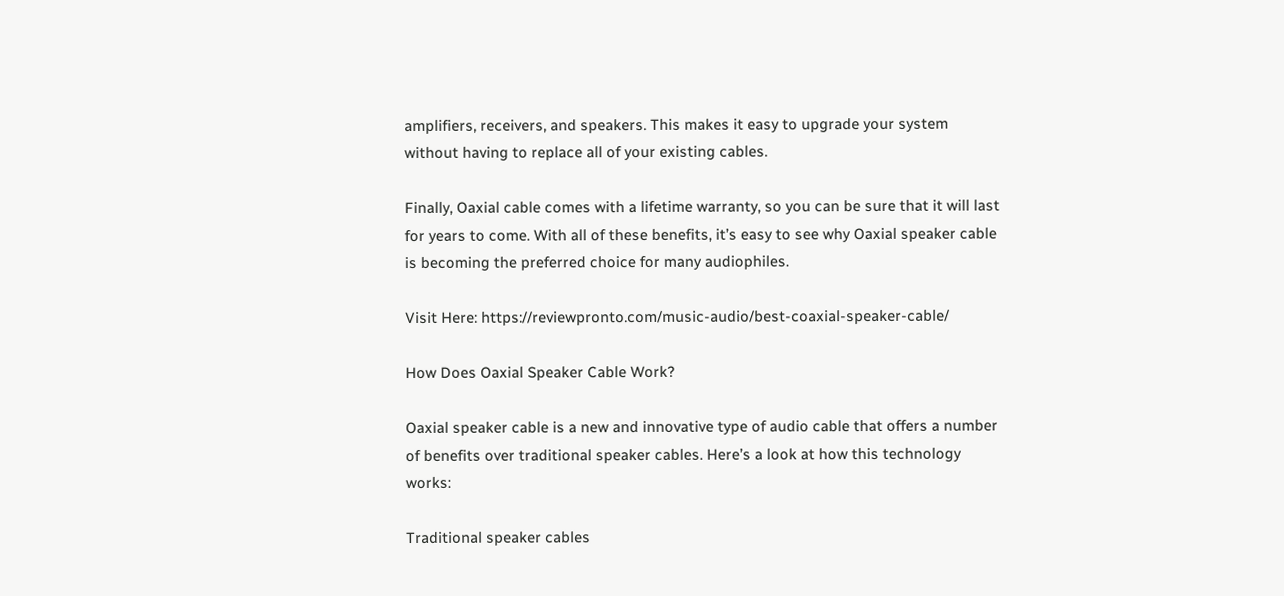amplifiers, receivers, and speakers. This makes it easy to upgrade your system without having to replace all of your existing cables.

Finally, Oaxial cable comes with a lifetime warranty, so you can be sure that it will last for years to come. With all of these benefits, it’s easy to see why Oaxial speaker cable is becoming the preferred choice for many audiophiles.

Visit Here: https://reviewpronto.com/music-audio/best-coaxial-speaker-cable/

How Does Oaxial Speaker Cable Work?

Oaxial speaker cable is a new and innovative type of audio cable that offers a number of benefits over traditional speaker cables. Here’s a look at how this technology works:

Traditional speaker cables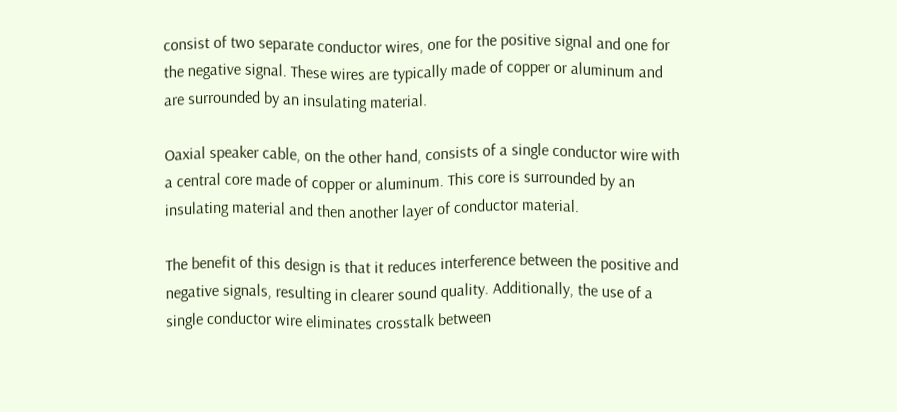consist of two separate conductor wires, one for the positive signal and one for the negative signal. These wires are typically made of copper or aluminum and are surrounded by an insulating material.

Oaxial speaker cable, on the other hand, consists of a single conductor wire with a central core made of copper or aluminum. This core is surrounded by an insulating material and then another layer of conductor material.

The benefit of this design is that it reduces interference between the positive and negative signals, resulting in clearer sound quality. Additionally, the use of a single conductor wire eliminates crosstalk between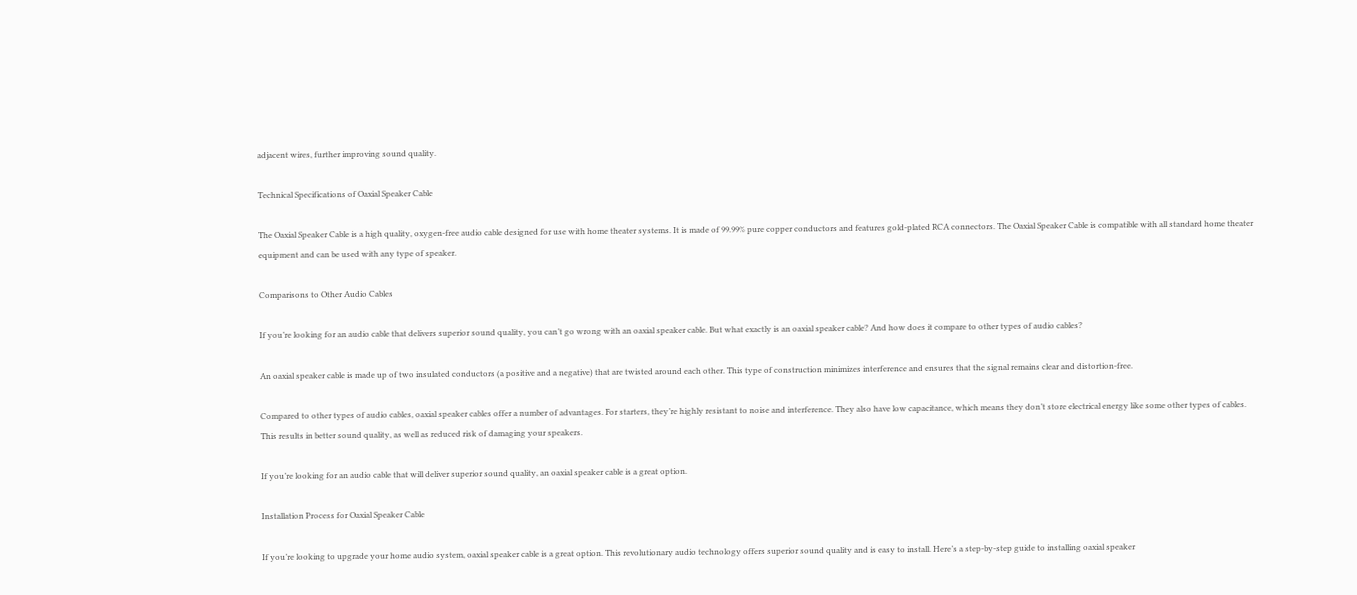adjacent wires, further improving sound quality.

Technical Specifications of Oaxial Speaker Cable

The Oaxial Speaker Cable is a high quality, oxygen-free audio cable designed for use with home theater systems. It is made of 99.99% pure copper conductors and features gold-plated RCA connectors. The Oaxial Speaker Cable is compatible with all standard home theater equipment and can be used with any type of speaker.

Comparisons to Other Audio Cables

If you’re looking for an audio cable that delivers superior sound quality, you can’t go wrong with an oaxial speaker cable. But what exactly is an oaxial speaker cable? And how does it compare to other types of audio cables?

An oaxial speaker cable is made up of two insulated conductors (a positive and a negative) that are twisted around each other. This type of construction minimizes interference and ensures that the signal remains clear and distortion-free.

Compared to other types of audio cables, oaxial speaker cables offer a number of advantages. For starters, they’re highly resistant to noise and interference. They also have low capacitance, which means they don’t store electrical energy like some other types of cables. This results in better sound quality, as well as reduced risk of damaging your speakers.

If you’re looking for an audio cable that will deliver superior sound quality, an oaxial speaker cable is a great option.

Installation Process for Oaxial Speaker Cable

If you’re looking to upgrade your home audio system, oaxial speaker cable is a great option. This revolutionary audio technology offers superior sound quality and is easy to install. Here’s a step-by-step guide to installing oaxial speaker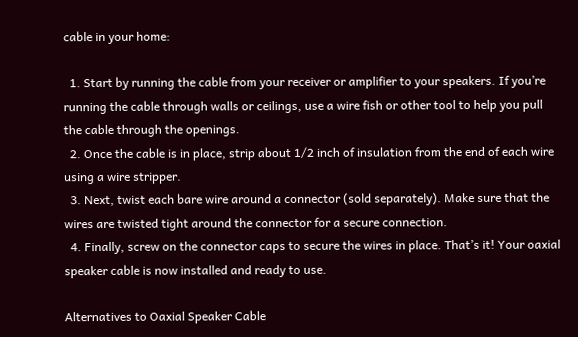cable in your home:

  1. Start by running the cable from your receiver or amplifier to your speakers. If you’re running the cable through walls or ceilings, use a wire fish or other tool to help you pull the cable through the openings.
  2. Once the cable is in place, strip about 1/2 inch of insulation from the end of each wire using a wire stripper.
  3. Next, twist each bare wire around a connector (sold separately). Make sure that the wires are twisted tight around the connector for a secure connection.
  4. Finally, screw on the connector caps to secure the wires in place. That’s it! Your oaxial speaker cable is now installed and ready to use.

Alternatives to Oaxial Speaker Cable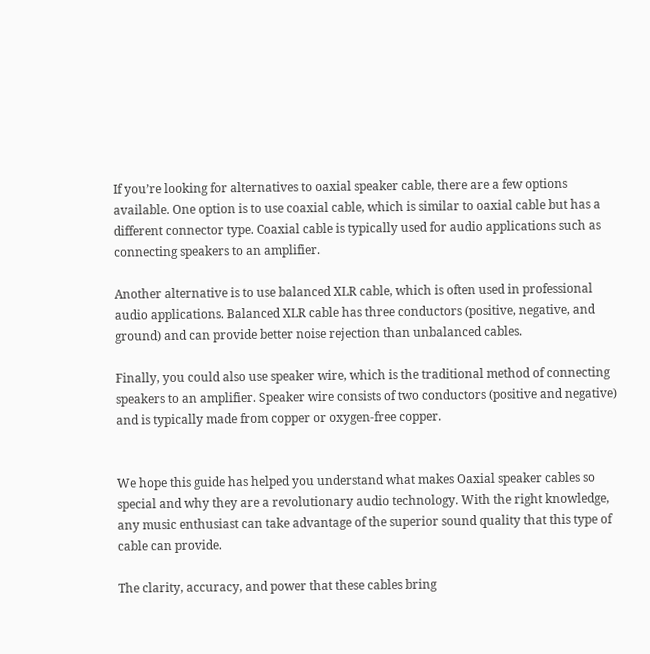If you’re looking for alternatives to oaxial speaker cable, there are a few options available. One option is to use coaxial cable, which is similar to oaxial cable but has a different connector type. Coaxial cable is typically used for audio applications such as connecting speakers to an amplifier.

Another alternative is to use balanced XLR cable, which is often used in professional audio applications. Balanced XLR cable has three conductors (positive, negative, and ground) and can provide better noise rejection than unbalanced cables.

Finally, you could also use speaker wire, which is the traditional method of connecting speakers to an amplifier. Speaker wire consists of two conductors (positive and negative) and is typically made from copper or oxygen-free copper.


We hope this guide has helped you understand what makes Oaxial speaker cables so special and why they are a revolutionary audio technology. With the right knowledge, any music enthusiast can take advantage of the superior sound quality that this type of cable can provide.

The clarity, accuracy, and power that these cables bring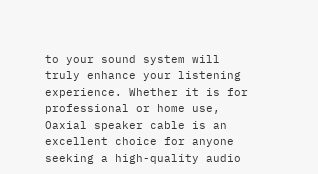to your sound system will truly enhance your listening experience. Whether it is for professional or home use, Oaxial speaker cable is an excellent choice for anyone seeking a high-quality audio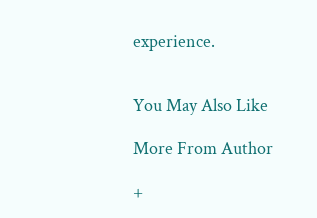experience.


You May Also Like

More From Author

+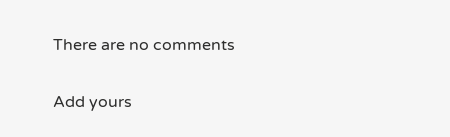There are no comments

Add yours